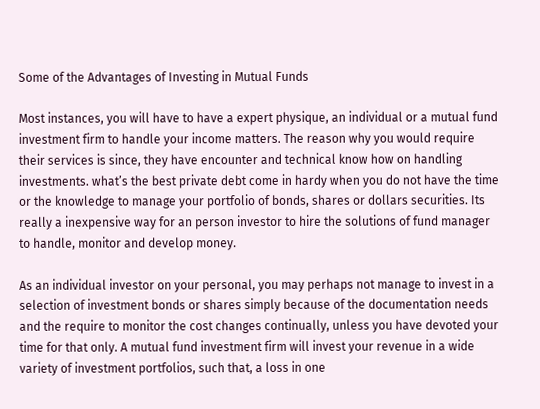Some of the Advantages of Investing in Mutual Funds

Most instances, you will have to have a expert physique, an individual or a mutual fund investment firm to handle your income matters. The reason why you would require their services is since, they have encounter and technical know how on handling investments. what’s the best private debt come in hardy when you do not have the time or the knowledge to manage your portfolio of bonds, shares or dollars securities. Its really a inexpensive way for an person investor to hire the solutions of fund manager to handle, monitor and develop money.

As an individual investor on your personal, you may perhaps not manage to invest in a selection of investment bonds or shares simply because of the documentation needs and the require to monitor the cost changes continually, unless you have devoted your time for that only. A mutual fund investment firm will invest your revenue in a wide variety of investment portfolios, such that, a loss in one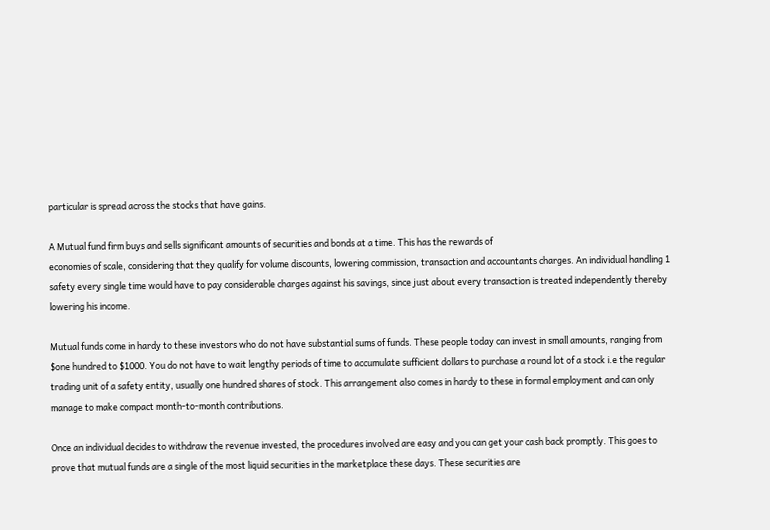particular is spread across the stocks that have gains.

A Mutual fund firm buys and sells significant amounts of securities and bonds at a time. This has the rewards of
economies of scale, considering that they qualify for volume discounts, lowering commission, transaction and accountants charges. An individual handling 1 safety every single time would have to pay considerable charges against his savings, since just about every transaction is treated independently thereby lowering his income.

Mutual funds come in hardy to these investors who do not have substantial sums of funds. These people today can invest in small amounts, ranging from $one hundred to $1000. You do not have to wait lengthy periods of time to accumulate sufficient dollars to purchase a round lot of a stock i.e the regular trading unit of a safety entity, usually one hundred shares of stock. This arrangement also comes in hardy to these in formal employment and can only manage to make compact month-to-month contributions.

Once an individual decides to withdraw the revenue invested, the procedures involved are easy and you can get your cash back promptly. This goes to prove that mutual funds are a single of the most liquid securities in the marketplace these days. These securities are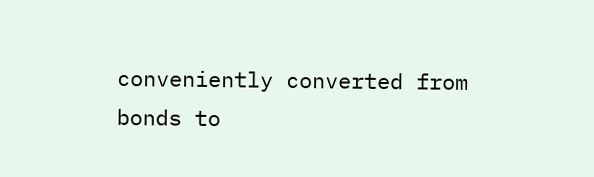conveniently converted from bonds to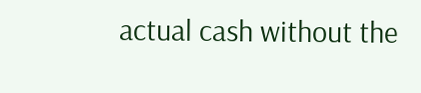actual cash without the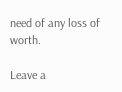need of any loss of worth.

Leave a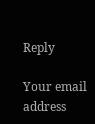Reply

Your email address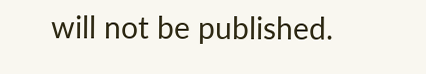will not be published.